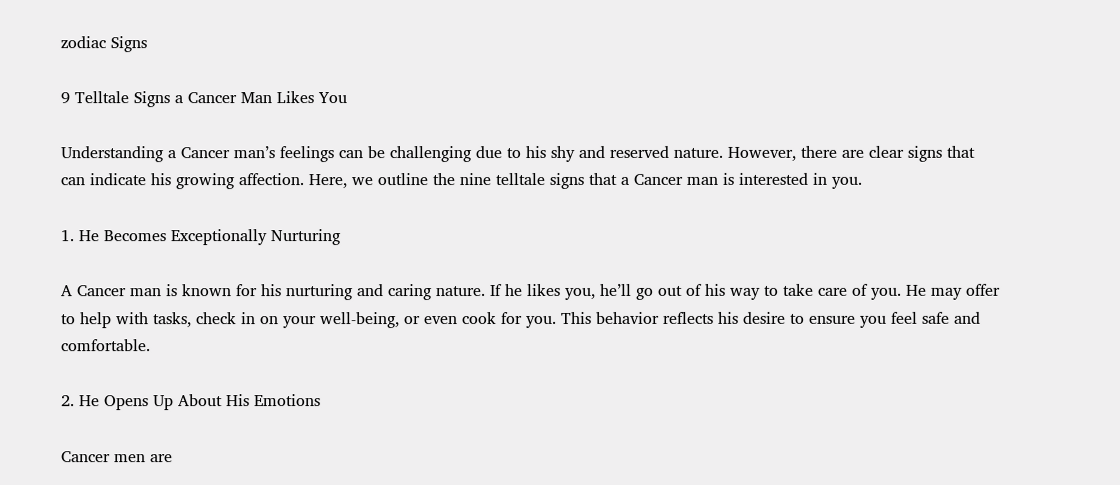zodiac Signs

9 Telltale Signs a Cancer Man Likes You

Understanding a Cancer man’s feelings can be challenging due to his shy and reserved nature. However, there are clear signs that can indicate his growing affection. Here, we outline the nine telltale signs that a Cancer man is interested in you.

1. He Becomes Exceptionally Nurturing

A Cancer man is known for his nurturing and caring nature. If he likes you, he’ll go out of his way to take care of you. He may offer to help with tasks, check in on your well-being, or even cook for you. This behavior reflects his desire to ensure you feel safe and comfortable.

2. He Opens Up About His Emotions

Cancer men are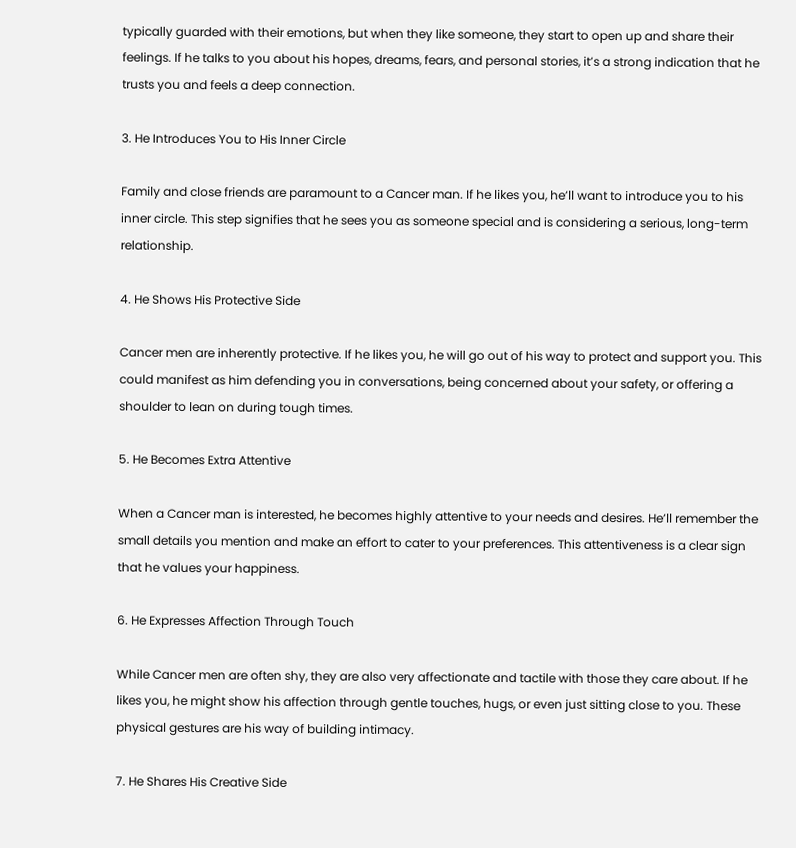typically guarded with their emotions, but when they like someone, they start to open up and share their feelings. If he talks to you about his hopes, dreams, fears, and personal stories, it’s a strong indication that he trusts you and feels a deep connection.

3. He Introduces You to His Inner Circle

Family and close friends are paramount to a Cancer man. If he likes you, he’ll want to introduce you to his inner circle. This step signifies that he sees you as someone special and is considering a serious, long-term relationship.

4. He Shows His Protective Side

Cancer men are inherently protective. If he likes you, he will go out of his way to protect and support you. This could manifest as him defending you in conversations, being concerned about your safety, or offering a shoulder to lean on during tough times.

5. He Becomes Extra Attentive

When a Cancer man is interested, he becomes highly attentive to your needs and desires. He’ll remember the small details you mention and make an effort to cater to your preferences. This attentiveness is a clear sign that he values your happiness.

6. He Expresses Affection Through Touch

While Cancer men are often shy, they are also very affectionate and tactile with those they care about. If he likes you, he might show his affection through gentle touches, hugs, or even just sitting close to you. These physical gestures are his way of building intimacy.

7. He Shares His Creative Side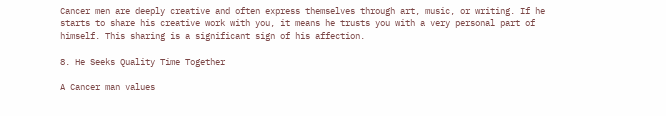Cancer men are deeply creative and often express themselves through art, music, or writing. If he starts to share his creative work with you, it means he trusts you with a very personal part of himself. This sharing is a significant sign of his affection.

8. He Seeks Quality Time Together

A Cancer man values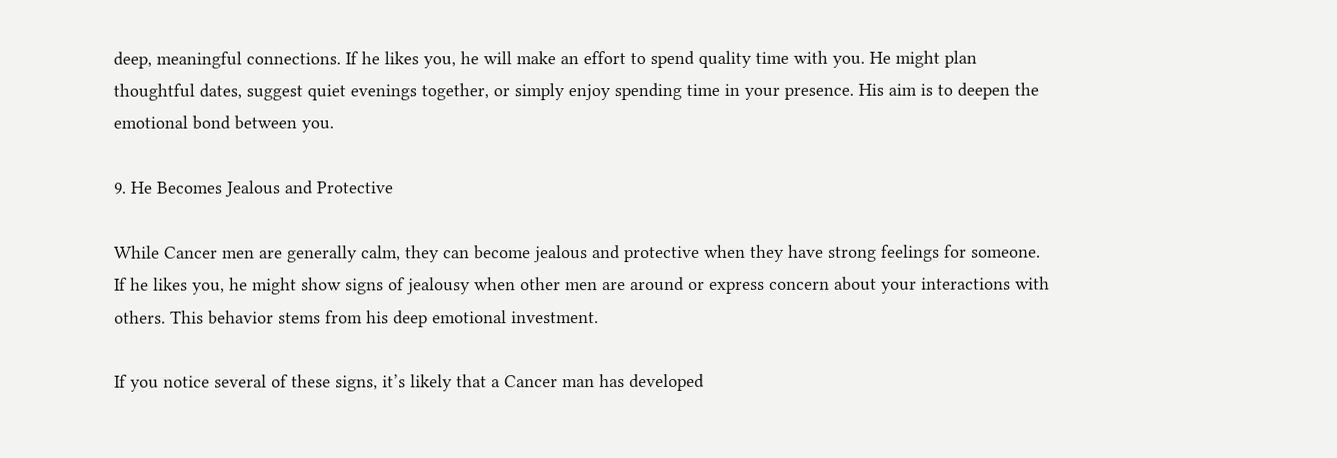deep, meaningful connections. If he likes you, he will make an effort to spend quality time with you. He might plan thoughtful dates, suggest quiet evenings together, or simply enjoy spending time in your presence. His aim is to deepen the emotional bond between you.

9. He Becomes Jealous and Protective

While Cancer men are generally calm, they can become jealous and protective when they have strong feelings for someone. If he likes you, he might show signs of jealousy when other men are around or express concern about your interactions with others. This behavior stems from his deep emotional investment.

If you notice several of these signs, it’s likely that a Cancer man has developed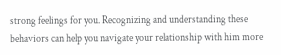strong feelings for you. Recognizing and understanding these behaviors can help you navigate your relationship with him more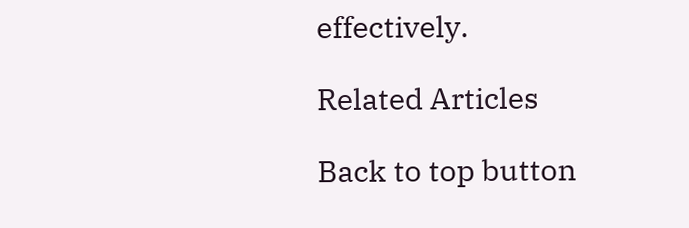effectively.

Related Articles

Back to top button